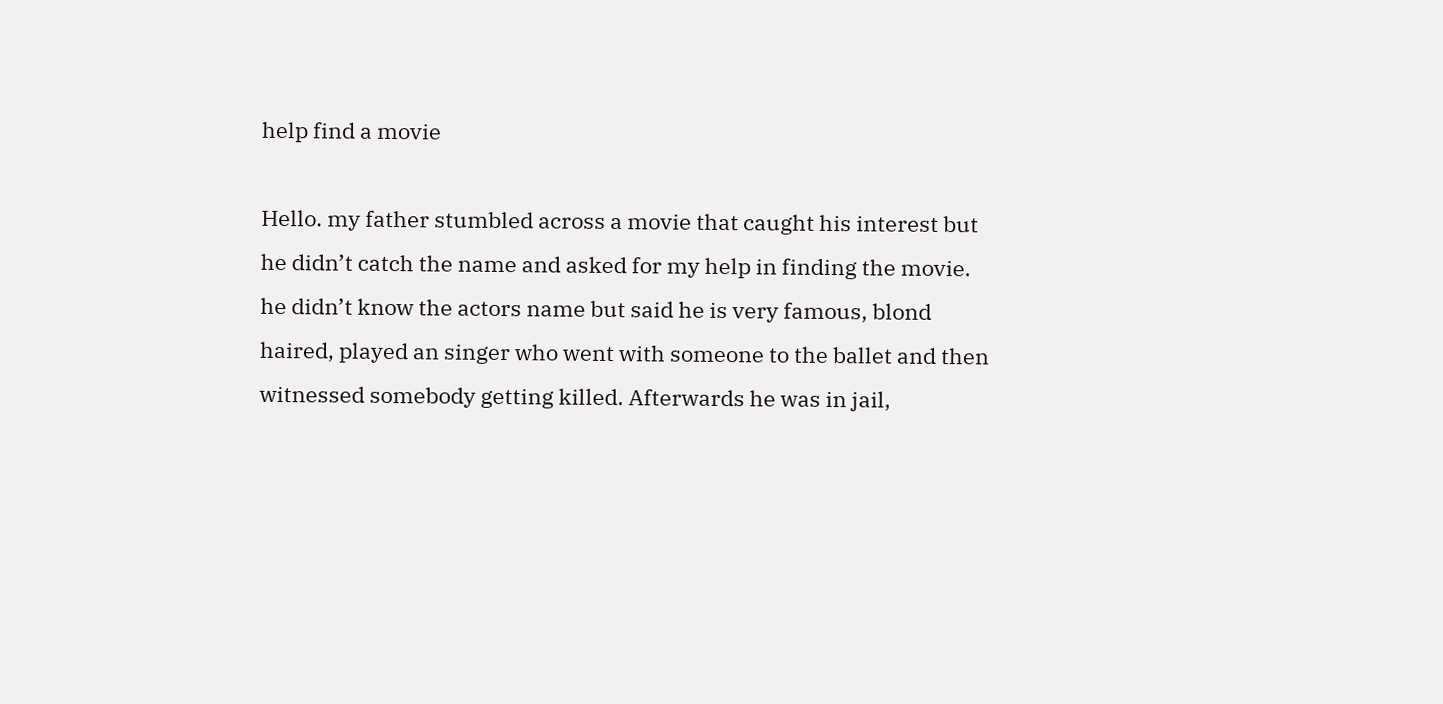help find a movie

Hello. my father stumbled across a movie that caught his interest but he didn’t catch the name and asked for my help in finding the movie.
he didn’t know the actors name but said he is very famous, blond haired, played an singer who went with someone to the ballet and then witnessed somebody getting killed. Afterwards he was in jail,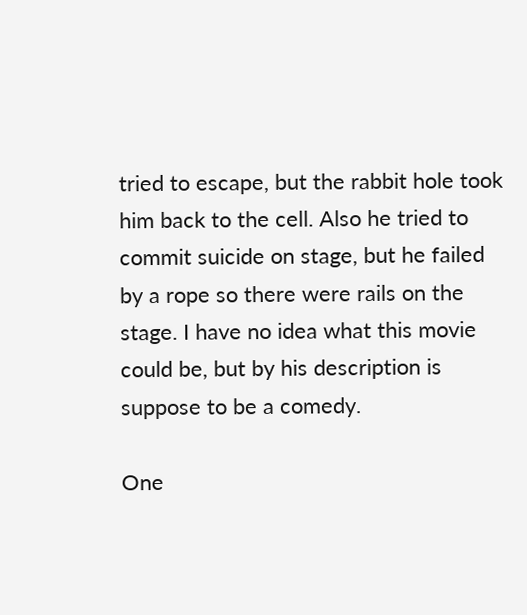tried to escape, but the rabbit hole took him back to the cell. Also he tried to commit suicide on stage, but he failed by a rope so there were rails on the stage. I have no idea what this movie could be, but by his description is suppose to be a comedy.

One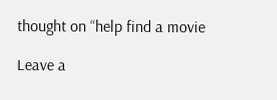thought on “help find a movie

Leave a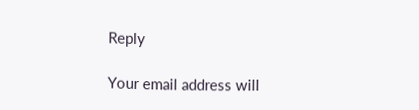Reply

Your email address will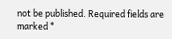not be published. Required fields are marked *